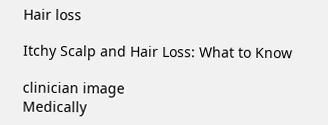Hair loss

Itchy Scalp and Hair Loss: What to Know

clinician image
Medically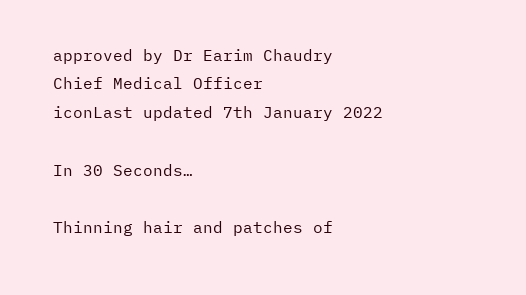approved by Dr Earim Chaudry
Chief Medical Officer
iconLast updated 7th January 2022

In 30 Seconds…

Thinning hair and patches of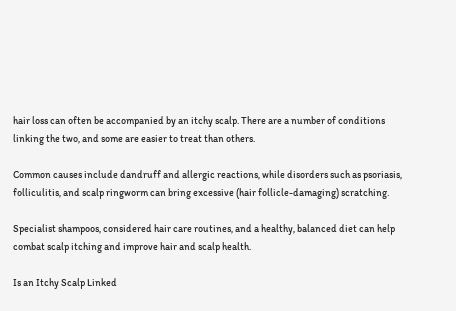hair loss can often be accompanied by an itchy scalp. There are a number of conditions linking the two, and some are easier to treat than others.

Common causes include dandruff and allergic reactions, while disorders such as psoriasis, folliculitis, and scalp ringworm can bring excessive (hair follicle-damaging) scratching.

Specialist shampoos, considered hair care routines, and a healthy, balanced diet can help combat scalp itching and improve hair and scalp health.

Is an Itchy Scalp Linked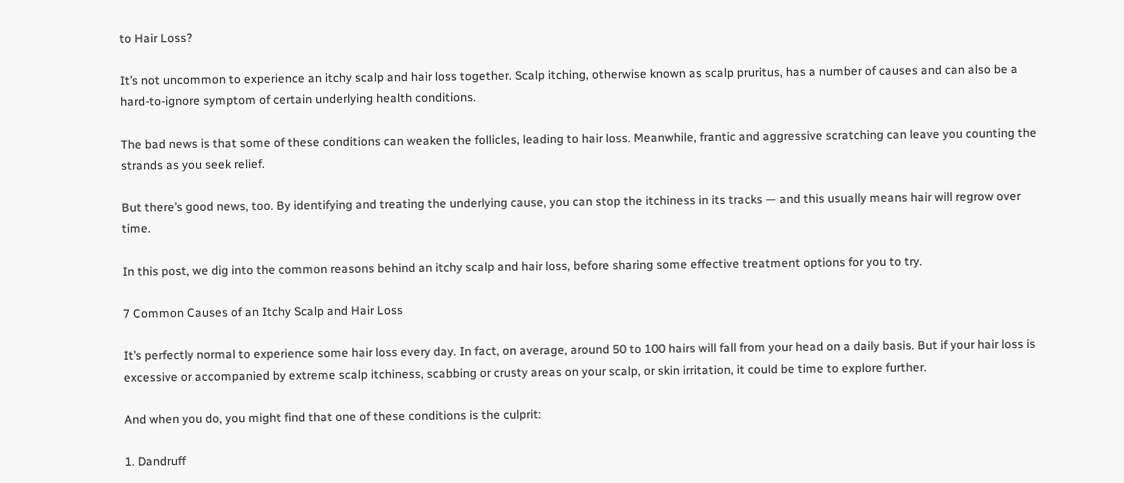to Hair Loss?

It’s not uncommon to experience an itchy scalp and hair loss together. Scalp itching, otherwise known as scalp pruritus, has a number of causes and can also be a hard-to-ignore symptom of certain underlying health conditions.

The bad news is that some of these conditions can weaken the follicles, leading to hair loss. Meanwhile, frantic and aggressive scratching can leave you counting the strands as you seek relief.

But there’s good news, too. By identifying and treating the underlying cause, you can stop the itchiness in its tracks — and this usually means hair will regrow over time.

In this post, we dig into the common reasons behind an itchy scalp and hair loss, before sharing some effective treatment options for you to try.

7 Common Causes of an Itchy Scalp and Hair Loss

It’s perfectly normal to experience some hair loss every day. In fact, on average, around 50 to 100 hairs will fall from your head on a daily basis. But if your hair loss is excessive or accompanied by extreme scalp itchiness, scabbing or crusty areas on your scalp, or skin irritation, it could be time to explore further.

And when you do, you might find that one of these conditions is the culprit:

1. Dandruff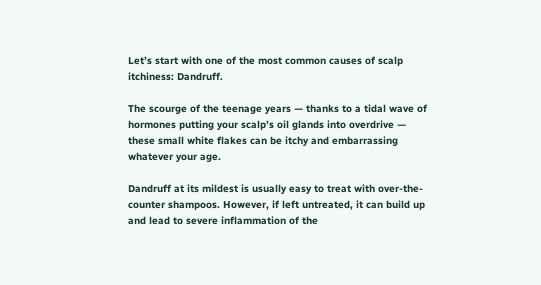Let’s start with one of the most common causes of scalp itchiness: Dandruff.

The scourge of the teenage years — thanks to a tidal wave of hormones putting your scalp’s oil glands into overdrive — these small white flakes can be itchy and embarrassing whatever your age.

Dandruff at its mildest is usually easy to treat with over-the-counter shampoos. However, if left untreated, it can build up and lead to severe inflammation of the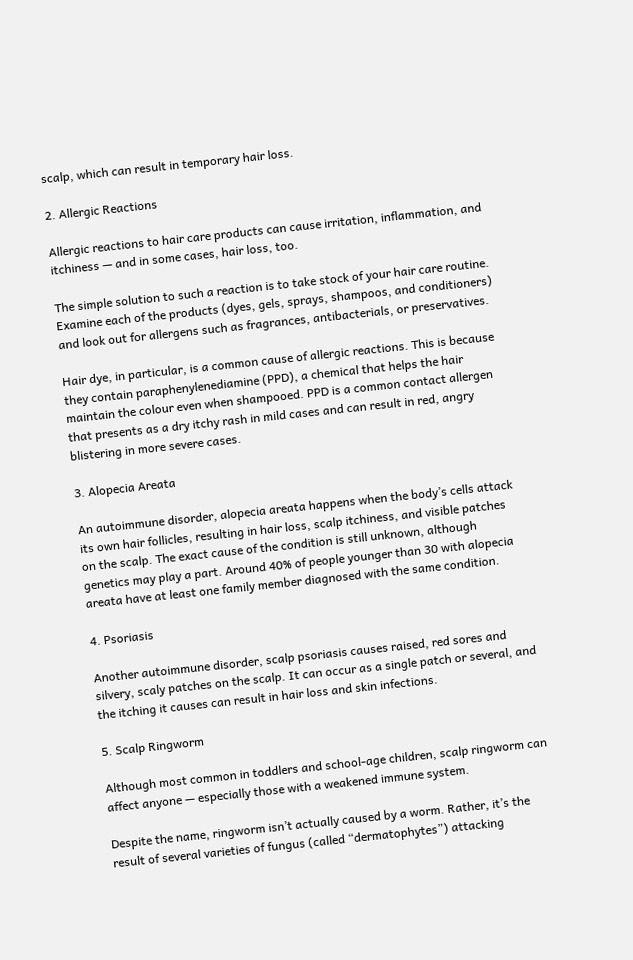scalp, which can result in temporary hair loss.

2. Allergic Reactions

Allergic reactions to hair care products can cause irritation, inflammation, and itchiness — and in some cases, hair loss, too.

The simple solution to such a reaction is to take stock of your hair care routine. Examine each of the products (dyes, gels, sprays, shampoos, and conditioners) and look out for allergens such as fragrances, antibacterials, or preservatives.

Hair dye, in particular, is a common cause of allergic reactions. This is because they contain paraphenylenediamine (PPD), a chemical that helps the hair maintain the colour even when shampooed. PPD is a common contact allergen that presents as a dry itchy rash in mild cases and can result in red, angry blistering in more severe cases.

3. Alopecia Areata

An autoimmune disorder, alopecia areata happens when the body’s cells attack its own hair follicles, resulting in hair loss, scalp itchiness, and visible patches on the scalp. The exact cause of the condition is still unknown, although genetics may play a part. Around 40% of people younger than 30 with alopecia areata have at least one family member diagnosed with the same condition.

4. Psoriasis

Another autoimmune disorder, scalp psoriasis causes raised, red sores and silvery, scaly patches on the scalp. It can occur as a single patch or several, and the itching it causes can result in hair loss and skin infections.

5. Scalp Ringworm

Although most common in toddlers and school-age children, scalp ringworm can affect anyone — especially those with a weakened immune system.

Despite the name, ringworm isn’t actually caused by a worm. Rather, it’s the result of several varieties of fungus (called “dermatophytes”) attacking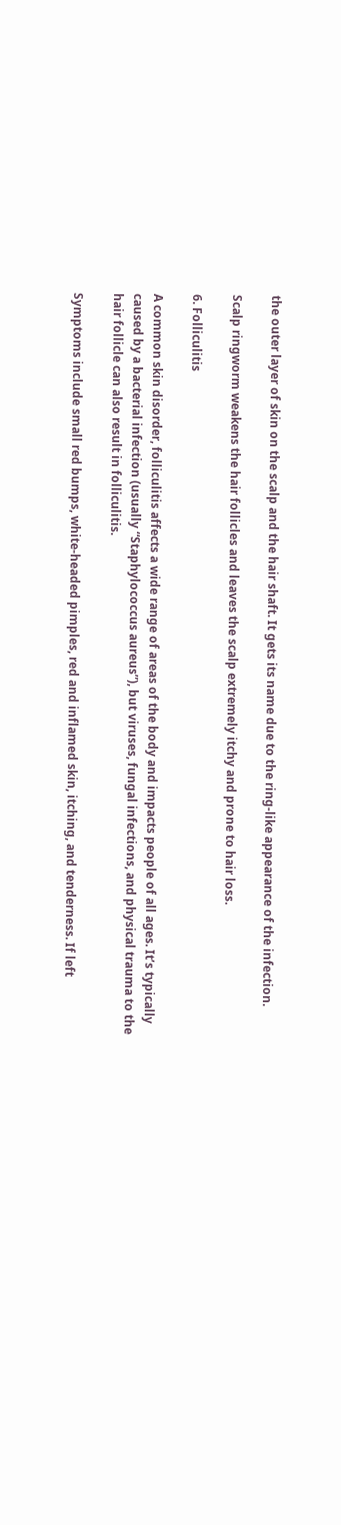the outer layer of skin on the scalp and the hair shaft. It gets its name due to the ring-like appearance of the infection.

Scalp ringworm weakens the hair follicles and leaves the scalp extremely itchy and prone to hair loss.

6. Folliculitis

A common skin disorder, folliculitis affects a wide range of areas of the body and impacts people of all ages. It’s typically caused by a bacterial infection (usually “Staphylococcus aureus”), but viruses, fungal infections, and physical trauma to the hair follicle can also result in folliculitis.

Symptoms include small red bumps, white-headed pimples, red and inflamed skin, itching, and tenderness. If left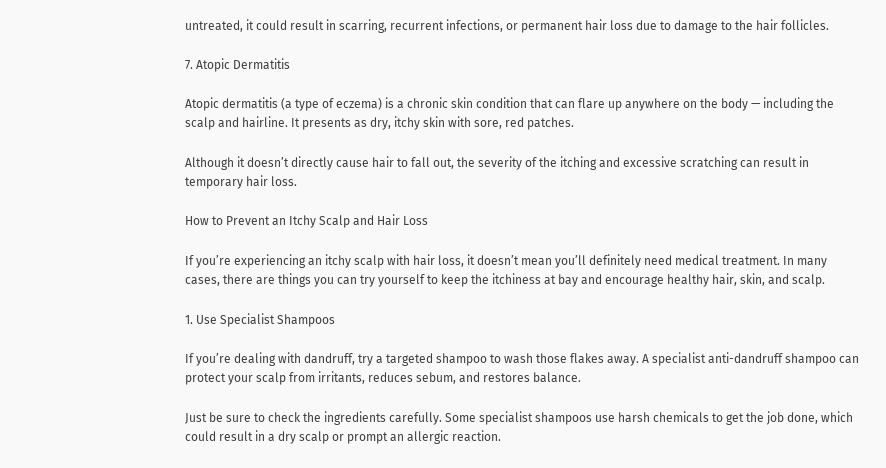untreated, it could result in scarring, recurrent infections, or permanent hair loss due to damage to the hair follicles.

7. Atopic Dermatitis

Atopic dermatitis (a type of eczema) is a chronic skin condition that can flare up anywhere on the body — including the scalp and hairline. It presents as dry, itchy skin with sore, red patches.

Although it doesn’t directly cause hair to fall out, the severity of the itching and excessive scratching can result in temporary hair loss.

How to Prevent an Itchy Scalp and Hair Loss

If you’re experiencing an itchy scalp with hair loss, it doesn’t mean you’ll definitely need medical treatment. In many cases, there are things you can try yourself to keep the itchiness at bay and encourage healthy hair, skin, and scalp.

1. Use Specialist Shampoos

If you’re dealing with dandruff, try a targeted shampoo to wash those flakes away. A specialist anti-dandruff shampoo can protect your scalp from irritants, reduces sebum, and restores balance.

Just be sure to check the ingredients carefully. Some specialist shampoos use harsh chemicals to get the job done, which could result in a dry scalp or prompt an allergic reaction.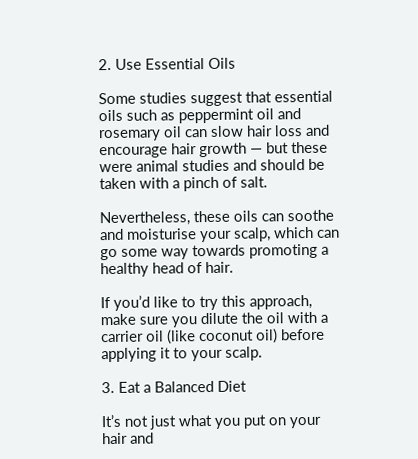2. Use Essential Oils

Some studies suggest that essential oils such as peppermint oil and rosemary oil can slow hair loss and encourage hair growth — but these were animal studies and should be taken with a pinch of salt.

Nevertheless, these oils can soothe and moisturise your scalp, which can go some way towards promoting a healthy head of hair.

If you’d like to try this approach, make sure you dilute the oil with a carrier oil (like coconut oil) before applying it to your scalp.

3. Eat a Balanced Diet

It’s not just what you put on your hair and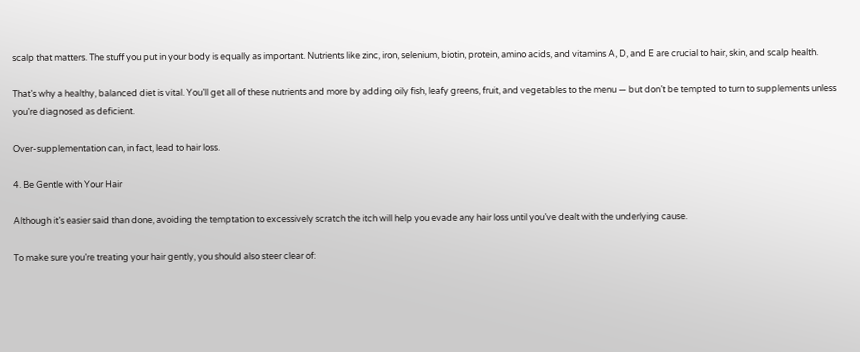scalp that matters. The stuff you put in your body is equally as important. Nutrients like zinc, iron, selenium, biotin, protein, amino acids, and vitamins A, D, and E are crucial to hair, skin, and scalp health.

That’s why a healthy, balanced diet is vital. You’ll get all of these nutrients and more by adding oily fish, leafy greens, fruit, and vegetables to the menu — but don’t be tempted to turn to supplements unless you’re diagnosed as deficient.

Over-supplementation can, in fact, lead to hair loss.

4. Be Gentle with Your Hair

Although it’s easier said than done, avoiding the temptation to excessively scratch the itch will help you evade any hair loss until you’ve dealt with the underlying cause.

To make sure you’re treating your hair gently, you should also steer clear of: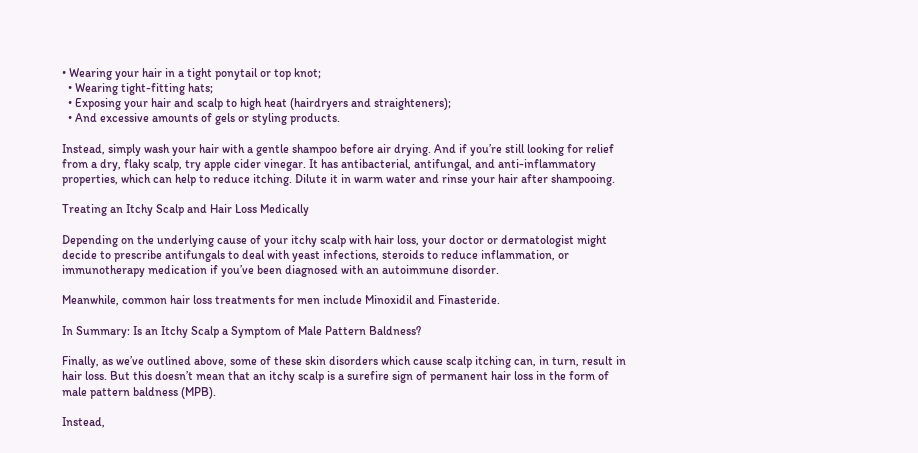• Wearing your hair in a tight ponytail or top knot;
  • Wearing tight-fitting hats;
  • Exposing your hair and scalp to high heat (hairdryers and straighteners);
  • And excessive amounts of gels or styling products.

Instead, simply wash your hair with a gentle shampoo before air drying. And if you’re still looking for relief from a dry, flaky scalp, try apple cider vinegar. It has antibacterial, antifungal, and anti-inflammatory properties, which can help to reduce itching. Dilute it in warm water and rinse your hair after shampooing.

Treating an Itchy Scalp and Hair Loss Medically

Depending on the underlying cause of your itchy scalp with hair loss, your doctor or dermatologist might decide to prescribe antifungals to deal with yeast infections, steroids to reduce inflammation, or immunotherapy medication if you’ve been diagnosed with an autoimmune disorder.

Meanwhile, common hair loss treatments for men include Minoxidil and Finasteride.

In Summary: Is an Itchy Scalp a Symptom of Male Pattern Baldness?

Finally, as we’ve outlined above, some of these skin disorders which cause scalp itching can, in turn, result in hair loss. But this doesn’t mean that an itchy scalp is a surefire sign of permanent hair loss in the form of male pattern baldness (MPB).

Instead,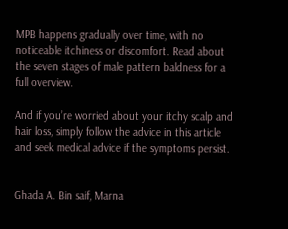MPB happens gradually over time, with no noticeable itchiness or discomfort. Read about the seven stages of male pattern baldness for a full overview.

And if you’re worried about your itchy scalp and hair loss, simply follow the advice in this article and seek medical advice if the symptoms persist.


Ghada A. Bin saif, Marna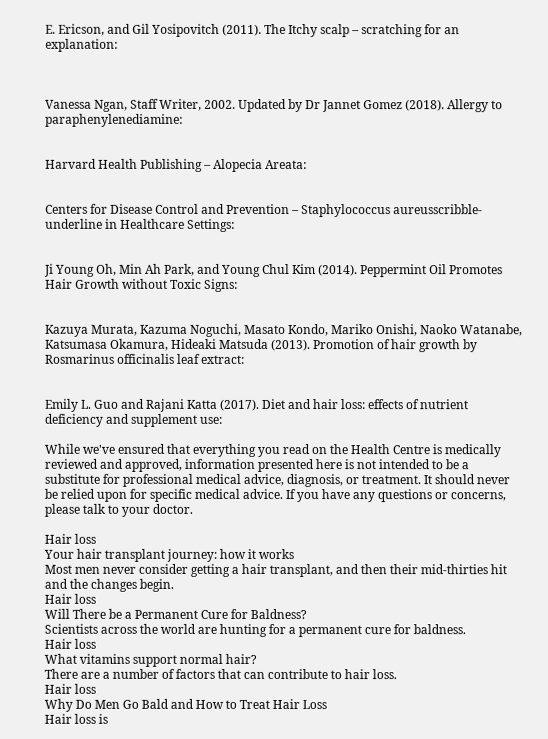E. Ericson, and Gil Yosipovitch (2011). The Itchy scalp – scratching for an explanation:



Vanessa Ngan, Staff Writer, 2002. Updated by Dr Jannet Gomez (2018). Allergy to paraphenylenediamine:


Harvard Health Publishing – Alopecia Areata:


Centers for Disease Control and Prevention – Staphylococcus aureusscribble-underline in Healthcare Settings:


Ji Young Oh, Min Ah Park, and Young Chul Kim (2014). Peppermint Oil Promotes Hair Growth without Toxic Signs:


Kazuya Murata, Kazuma Noguchi, Masato Kondo, Mariko Onishi, Naoko Watanabe, Katsumasa Okamura, Hideaki Matsuda (2013). Promotion of hair growth by Rosmarinus officinalis leaf extract:


Emily L. Guo and Rajani Katta (2017). Diet and hair loss: effects of nutrient deficiency and supplement use:

While we've ensured that everything you read on the Health Centre is medically reviewed and approved, information presented here is not intended to be a substitute for professional medical advice, diagnosis, or treatment. It should never be relied upon for specific medical advice. If you have any questions or concerns, please talk to your doctor.

Hair loss
Your hair transplant journey: how it works
Most men never consider getting a hair transplant, and then their mid-thirties hit and the changes begin.
Hair loss
Will There be a Permanent Cure for Baldness?
Scientists across the world are hunting for a permanent cure for baldness.
Hair loss
What vitamins support normal hair?
There are a number of factors that can contribute to hair loss.
Hair loss
Why Do Men Go Bald and How to Treat Hair Loss
Hair loss is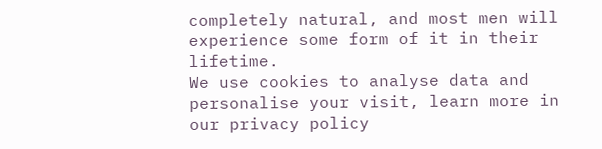completely natural, and most men will experience some form of it in their lifetime.
We use cookies to analyse data and personalise your visit, learn more in our privacy policy